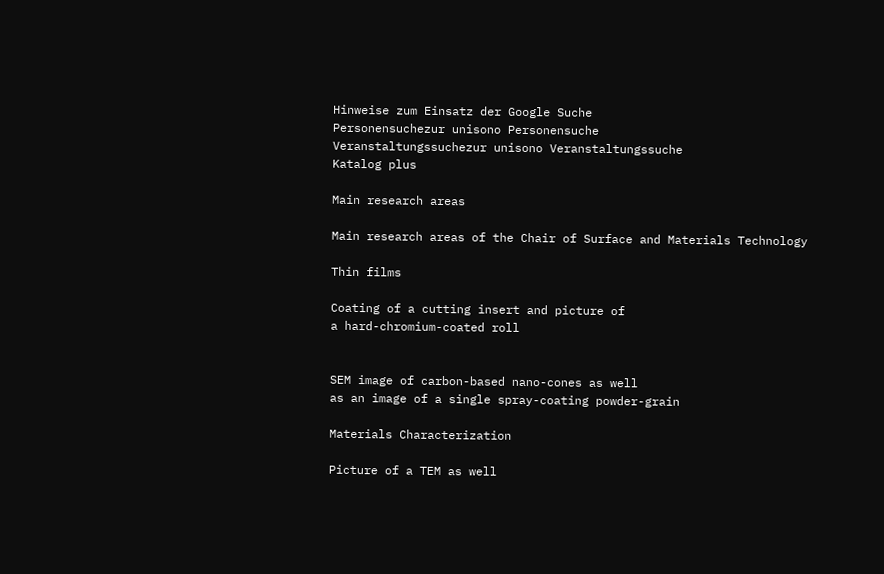Hinweise zum Einsatz der Google Suche
Personensuchezur unisono Personensuche
Veranstaltungssuchezur unisono Veranstaltungssuche
Katalog plus

Main research areas

Main research areas of the Chair of Surface and Materials Technology

Thin films

Coating of a cutting insert and picture of
a hard-chromium-coated roll


SEM image of carbon-based nano-cones as well
as an image of a single spray-coating powder-grain

Materials Characterization

Picture of a TEM as well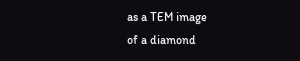as a TEM image
of a diamond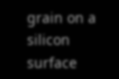grain on a silicon surface